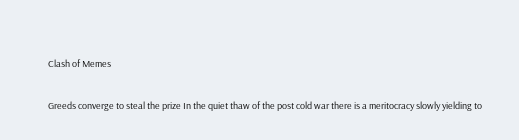Clash of Memes

Greeds converge to steal the prize In the quiet thaw of the post cold war there is a meritocracy slowly yielding to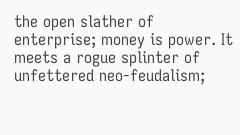the open slather of enterprise; money is power. It meets a rogue splinter of unfettered neo-feudalism;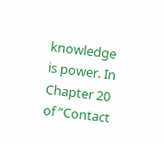knowledge is power. In Chapter 20 of “Contact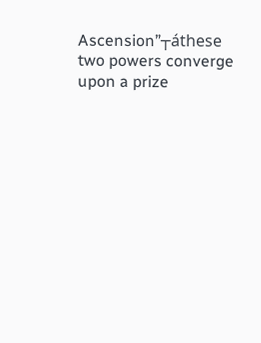Ascension”┬áthese two powers converge upon a prize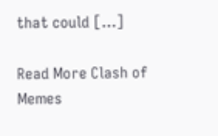that could […]

Read More Clash of Memes